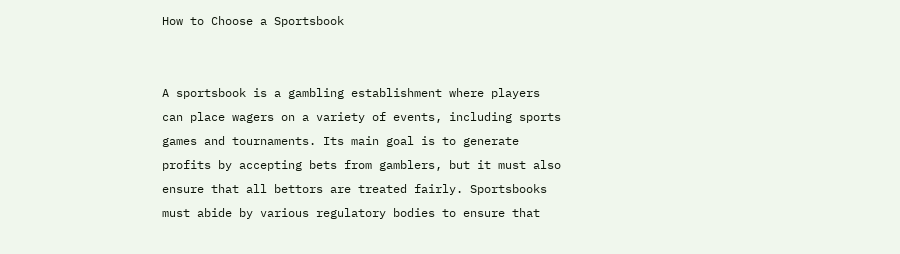How to Choose a Sportsbook


A sportsbook is a gambling establishment where players can place wagers on a variety of events, including sports games and tournaments. Its main goal is to generate profits by accepting bets from gamblers, but it must also ensure that all bettors are treated fairly. Sportsbooks must abide by various regulatory bodies to ensure that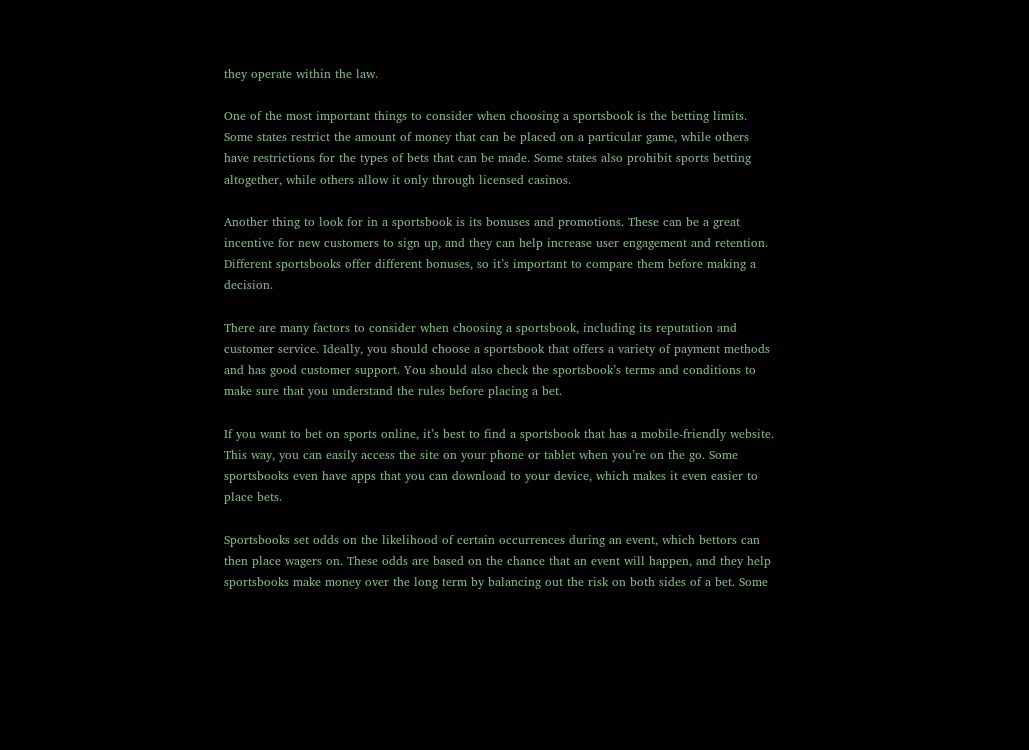they operate within the law.

One of the most important things to consider when choosing a sportsbook is the betting limits. Some states restrict the amount of money that can be placed on a particular game, while others have restrictions for the types of bets that can be made. Some states also prohibit sports betting altogether, while others allow it only through licensed casinos.

Another thing to look for in a sportsbook is its bonuses and promotions. These can be a great incentive for new customers to sign up, and they can help increase user engagement and retention. Different sportsbooks offer different bonuses, so it’s important to compare them before making a decision.

There are many factors to consider when choosing a sportsbook, including its reputation and customer service. Ideally, you should choose a sportsbook that offers a variety of payment methods and has good customer support. You should also check the sportsbook’s terms and conditions to make sure that you understand the rules before placing a bet.

If you want to bet on sports online, it’s best to find a sportsbook that has a mobile-friendly website. This way, you can easily access the site on your phone or tablet when you’re on the go. Some sportsbooks even have apps that you can download to your device, which makes it even easier to place bets.

Sportsbooks set odds on the likelihood of certain occurrences during an event, which bettors can then place wagers on. These odds are based on the chance that an event will happen, and they help sportsbooks make money over the long term by balancing out the risk on both sides of a bet. Some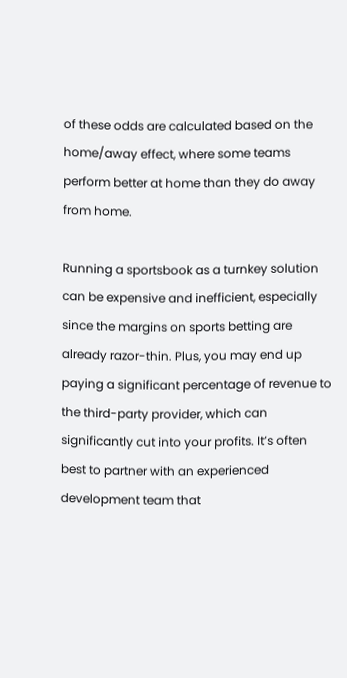of these odds are calculated based on the home/away effect, where some teams perform better at home than they do away from home.

Running a sportsbook as a turnkey solution can be expensive and inefficient, especially since the margins on sports betting are already razor-thin. Plus, you may end up paying a significant percentage of revenue to the third-party provider, which can significantly cut into your profits. It’s often best to partner with an experienced development team that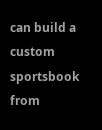can build a custom sportsbook from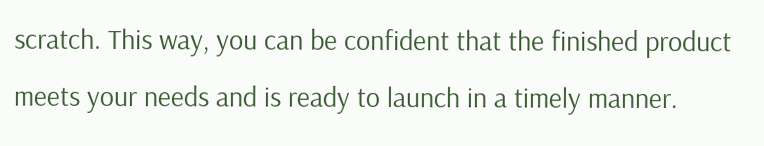scratch. This way, you can be confident that the finished product meets your needs and is ready to launch in a timely manner.